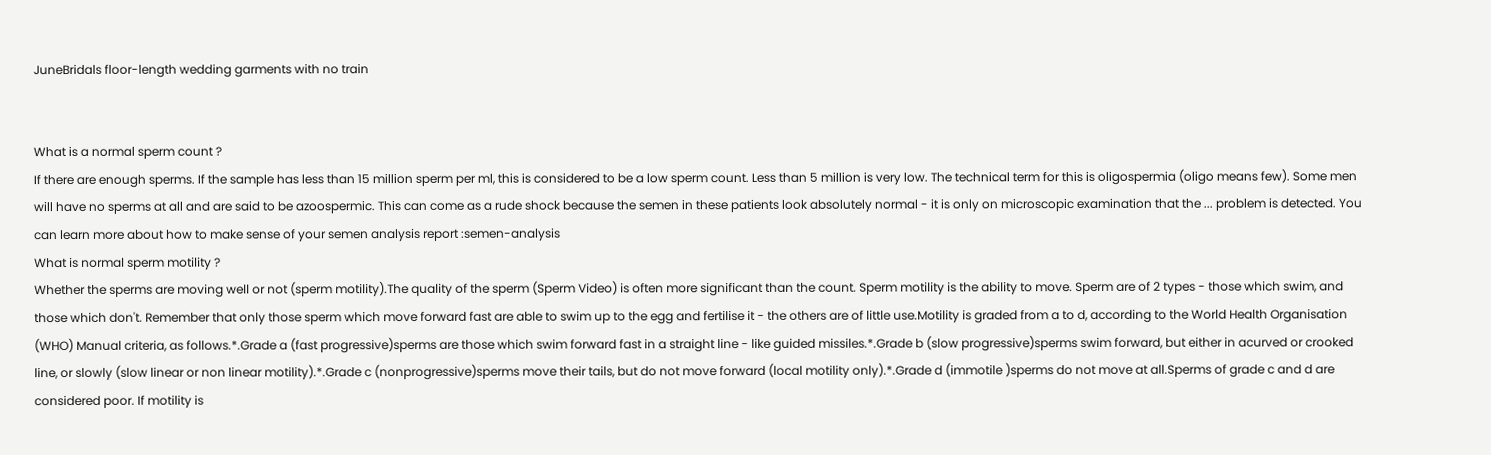JuneBridals floor-length wedding garments with no train


What is a normal sperm count ?
If there are enough sperms. If the sample has less than 15 million sperm per ml, this is considered to be a low sperm count. Less than 5 million is very low. The technical term for this is oligospermia (oligo means few). Some men will have no sperms at all and are said to be azoospermic. This can come as a rude shock because the semen in these patients look absolutely normal - it is only on microscopic examination that the ... problem is detected. You can learn more about how to make sense of your semen analysis report :semen-analysis
What is normal sperm motility ?
Whether the sperms are moving well or not (sperm motility).The quality of the sperm (Sperm Video) is often more significant than the count. Sperm motility is the ability to move. Sperm are of 2 types - those which swim, and those which don't. Remember that only those sperm which move forward fast are able to swim up to the egg and fertilise it - the others are of little use.Motility is graded from a to d, according to the World Health Organisation (WHO) Manual criteria, as follows.*.Grade a (fast progressive)sperms are those which swim forward fast in a straight line - like guided missiles.*.Grade b (slow progressive)sperms swim forward, but either in acurved or crooked line, or slowly (slow linear or non linear motility).*.Grade c (nonprogressive)sperms move their tails, but do not move forward (local motility only).*.Grade d (immotile )sperms do not move at all.Sperms of grade c and d are considered poor. If motility is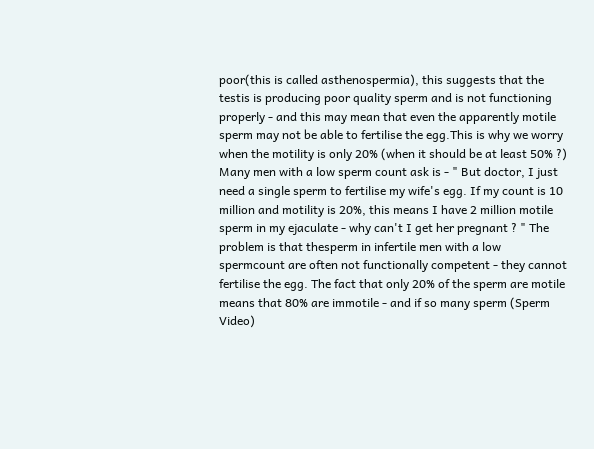poor(this is called asthenospermia), this suggests that the testis is producing poor quality sperm and is not functioning properly - and this may mean that even the apparently motile sperm may not be able to fertilise the egg.This is why we worry when the motility is only 20% (when it should be at least 50% ?) Many men with a low sperm count ask is - " But doctor, I just need a single sperm to fertilise my wife's egg. If my count is 10 million and motility is 20%, this means I have 2 million motile sperm in my ejaculate - why can't I get her pregnant ? " The problem is that thesperm in infertile men with a low spermcount are often not functionally competent - they cannot fertilise the egg. The fact that only 20% of the sperm are motile means that 80% are immotile - and if so many sperm (Sperm Video)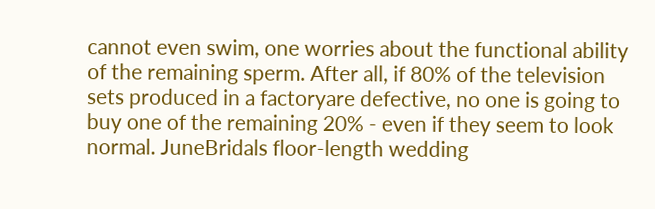cannot even swim, one worries about the functional ability of the remaining sperm. After all, if 80% of the television sets produced in a factoryare defective, no one is going to buy one of the remaining 20% - even if they seem to look normal. JuneBridals floor-length wedding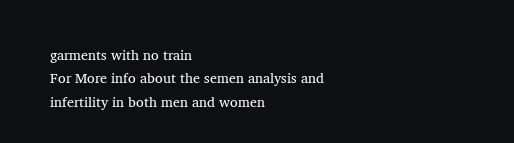garments with no train
For More info about the semen analysis and infertility in both men and women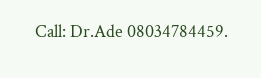Call: Dr.Ade 08034784459.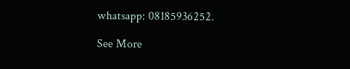whatsapp: 08185936252.

See More